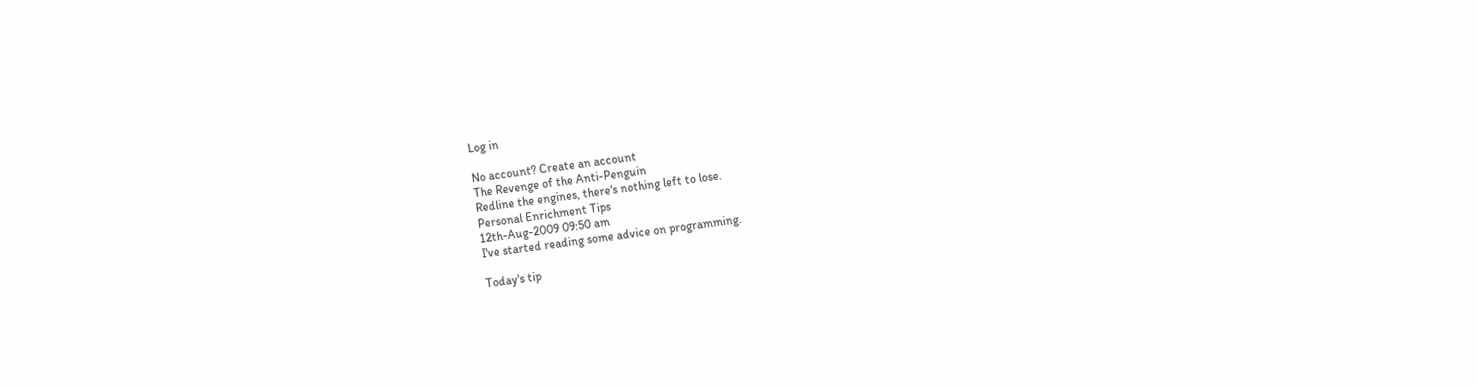Log in

No account? Create an account
The Revenge of the Anti-Penguin
Redline the engines, there's nothing left to lose.
Personal Enrichment Tips
12th-Aug-2009 09:50 am
I've started reading some advice on programming.

Today's tip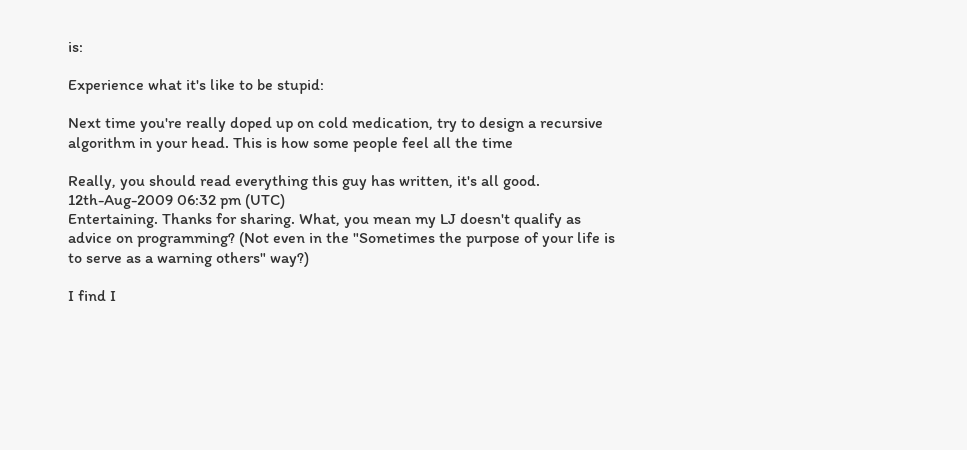is:

Experience what it's like to be stupid:

Next time you're really doped up on cold medication, try to design a recursive algorithm in your head. This is how some people feel all the time

Really, you should read everything this guy has written, it's all good.
12th-Aug-2009 06:32 pm (UTC)
Entertaining. Thanks for sharing. What, you mean my LJ doesn't qualify as advice on programming? (Not even in the "Sometimes the purpose of your life is to serve as a warning others" way?)

I find I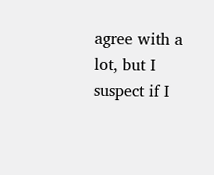agree with a lot, but I suspect if I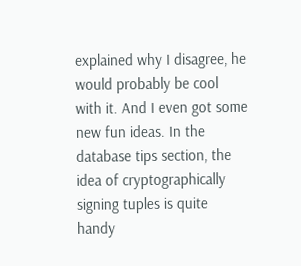explained why I disagree, he would probably be cool with it. And I even got some new fun ideas. In the database tips section, the idea of cryptographically signing tuples is quite handy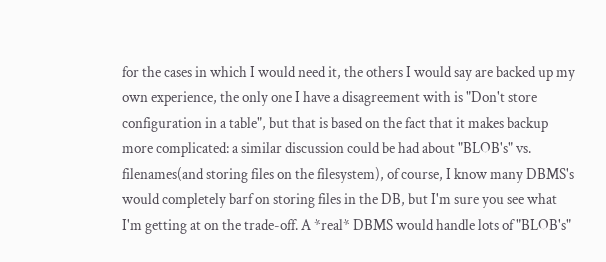for the cases in which I would need it, the others I would say are backed up my own experience, the only one I have a disagreement with is "Don't store configuration in a table", but that is based on the fact that it makes backup more complicated: a similar discussion could be had about "BLOB's" vs. filenames(and storing files on the filesystem), of course, I know many DBMS's would completely barf on storing files in the DB, but I'm sure you see what I'm getting at on the trade-off. A *real* DBMS would handle lots of "BLOB's"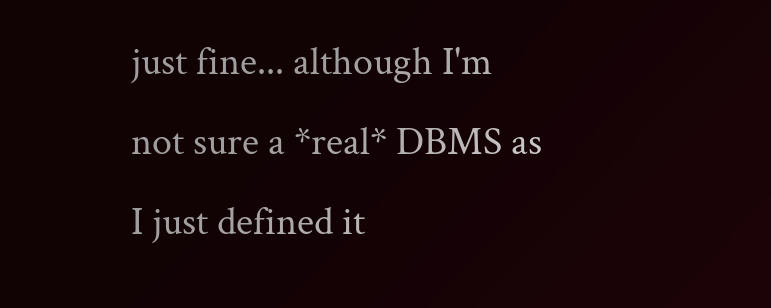just fine... although I'm not sure a *real* DBMS as I just defined it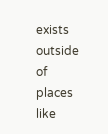exists outside of places like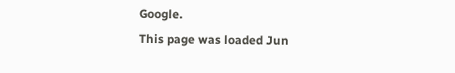Google.
This page was loaded Jun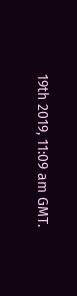19th 2019, 11:09 am GMT.